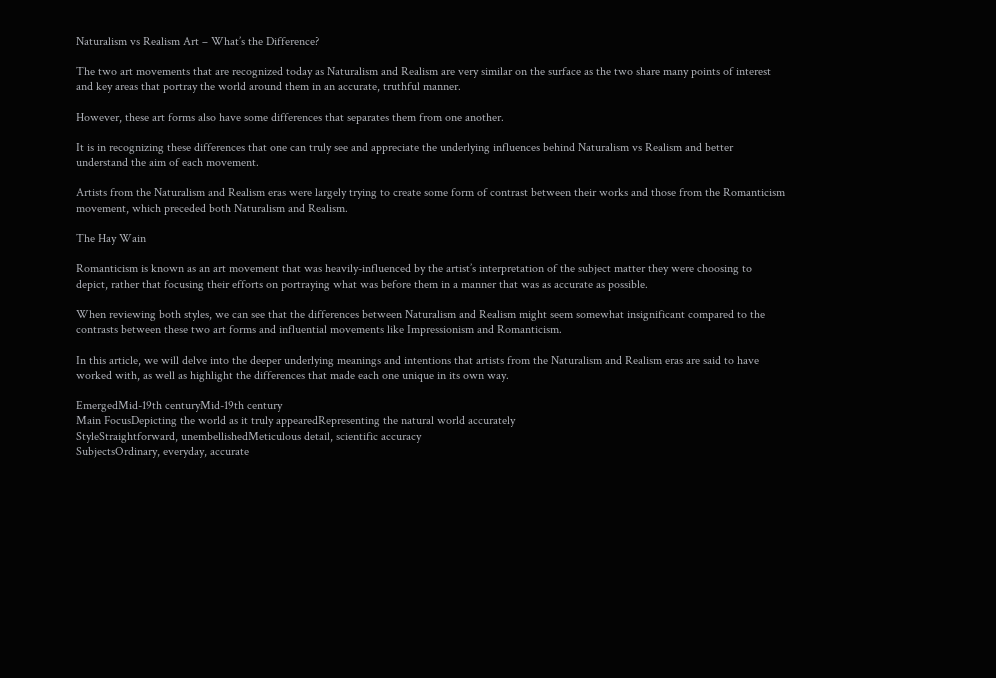Naturalism vs Realism Art – What’s the Difference?

The two art movements that are recognized today as Naturalism and Realism are very similar on the surface as the two share many points of interest and key areas that portray the world around them in an accurate, truthful manner.

However, these art forms also have some differences that separates them from one another.

It is in recognizing these differences that one can truly see and appreciate the underlying influences behind Naturalism vs Realism and better understand the aim of each movement.

Artists from the Naturalism and Realism eras were largely trying to create some form of contrast between their works and those from the Romanticism movement, which preceded both Naturalism and Realism.

The Hay Wain

Romanticism is known as an art movement that was heavily-influenced by the artist’s interpretation of the subject matter they were choosing to depict, rather that focusing their efforts on portraying what was before them in a manner that was as accurate as possible.

When reviewing both styles, we can see that the differences between Naturalism and Realism might seem somewhat insignificant compared to the contrasts between these two art forms and influential movements like Impressionism and Romanticism.

In this article, we will delve into the deeper underlying meanings and intentions that artists from the Naturalism and Realism eras are said to have worked with, as well as highlight the differences that made each one unique in its own way.

EmergedMid-19th centuryMid-19th century
Main FocusDepicting the world as it truly appearedRepresenting the natural world accurately
StyleStraightforward, unembellishedMeticulous detail, scientific accuracy
SubjectsOrdinary, everyday, accurate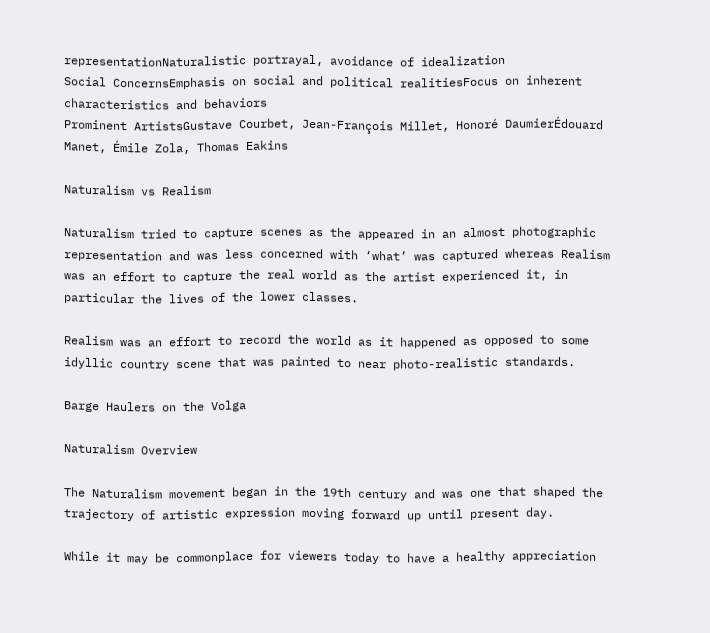representationNaturalistic portrayal, avoidance of idealization
Social ConcernsEmphasis on social and political realitiesFocus on inherent characteristics and behaviors
Prominent ArtistsGustave Courbet, Jean-François Millet, Honoré DaumierÉdouard Manet, Émile Zola, Thomas Eakins

Naturalism vs Realism

Naturalism tried to capture scenes as the appeared in an almost photographic representation and was less concerned with ‘what’ was captured whereas Realism was an effort to capture the real world as the artist experienced it, in particular the lives of the lower classes.

Realism was an effort to record the world as it happened as opposed to some idyllic country scene that was painted to near photo-realistic standards.

Barge Haulers on the Volga

Naturalism Overview

The Naturalism movement began in the 19th century and was one that shaped the trajectory of artistic expression moving forward up until present day.

While it may be commonplace for viewers today to have a healthy appreciation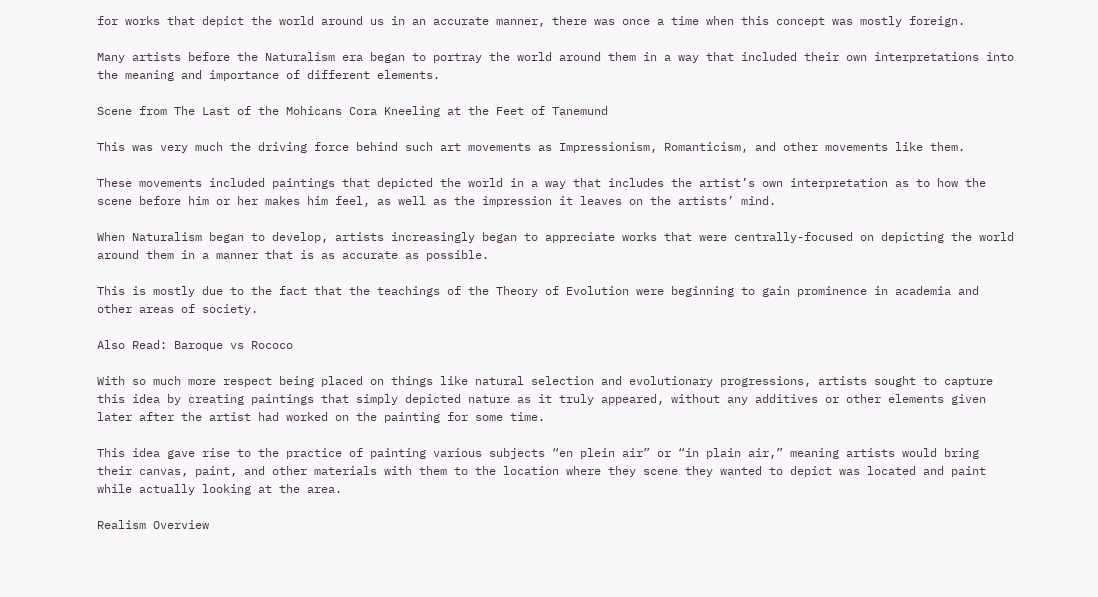for works that depict the world around us in an accurate manner, there was once a time when this concept was mostly foreign.

Many artists before the Naturalism era began to portray the world around them in a way that included their own interpretations into the meaning and importance of different elements.

Scene from The Last of the Mohicans Cora Kneeling at the Feet of Tanemund

This was very much the driving force behind such art movements as Impressionism, Romanticism, and other movements like them.

These movements included paintings that depicted the world in a way that includes the artist’s own interpretation as to how the scene before him or her makes him feel, as well as the impression it leaves on the artists’ mind.

When Naturalism began to develop, artists increasingly began to appreciate works that were centrally-focused on depicting the world around them in a manner that is as accurate as possible.

This is mostly due to the fact that the teachings of the Theory of Evolution were beginning to gain prominence in academia and other areas of society.

Also Read: Baroque vs Rococo

With so much more respect being placed on things like natural selection and evolutionary progressions, artists sought to capture this idea by creating paintings that simply depicted nature as it truly appeared, without any additives or other elements given later after the artist had worked on the painting for some time.

This idea gave rise to the practice of painting various subjects “en plein air” or “in plain air,” meaning artists would bring their canvas, paint, and other materials with them to the location where they scene they wanted to depict was located and paint while actually looking at the area.

Realism Overview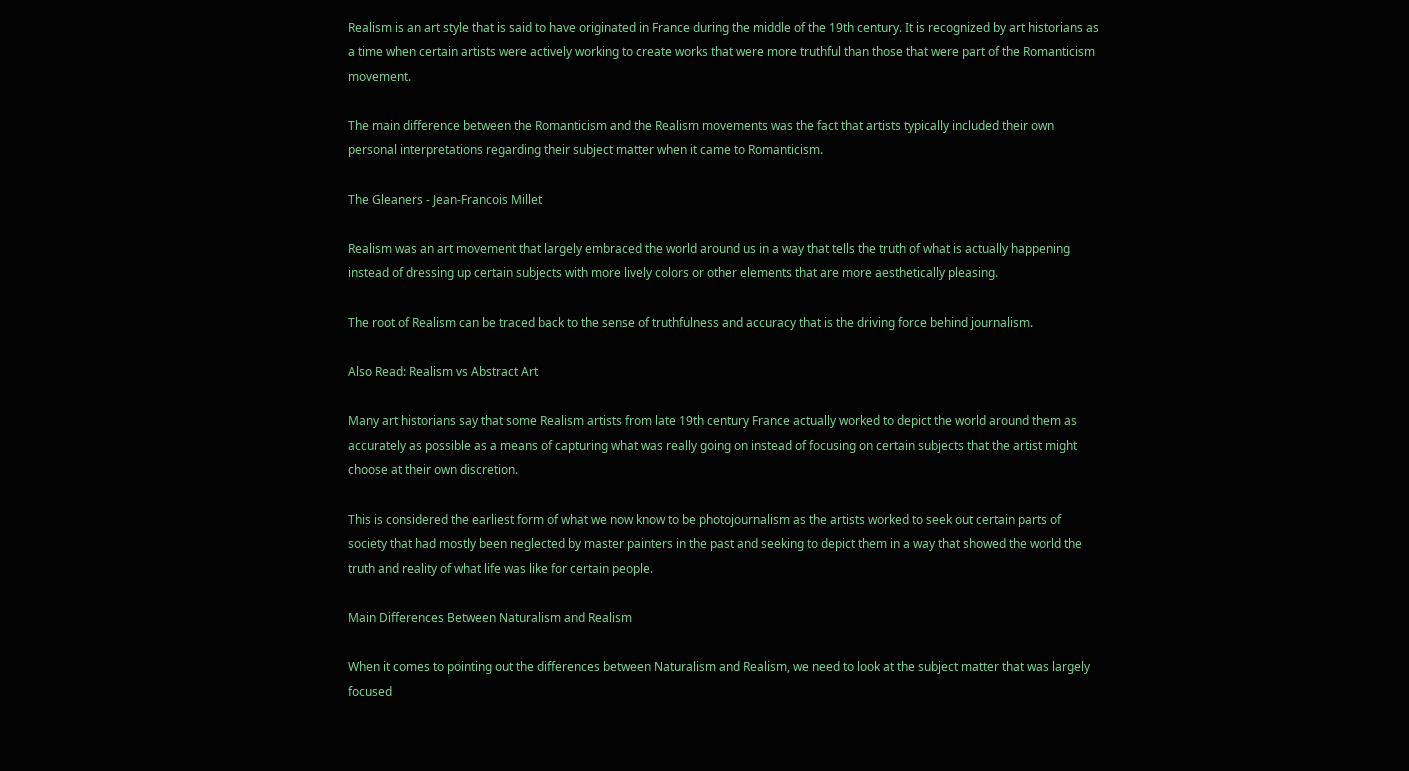Realism is an art style that is said to have originated in France during the middle of the 19th century. It is recognized by art historians as a time when certain artists were actively working to create works that were more truthful than those that were part of the Romanticism movement.

The main difference between the Romanticism and the Realism movements was the fact that artists typically included their own personal interpretations regarding their subject matter when it came to Romanticism.

The Gleaners - Jean-Francois Millet

Realism was an art movement that largely embraced the world around us in a way that tells the truth of what is actually happening instead of dressing up certain subjects with more lively colors or other elements that are more aesthetically pleasing.

The root of Realism can be traced back to the sense of truthfulness and accuracy that is the driving force behind journalism.

Also Read: Realism vs Abstract Art

Many art historians say that some Realism artists from late 19th century France actually worked to depict the world around them as accurately as possible as a means of capturing what was really going on instead of focusing on certain subjects that the artist might choose at their own discretion.

This is considered the earliest form of what we now know to be photojournalism as the artists worked to seek out certain parts of society that had mostly been neglected by master painters in the past and seeking to depict them in a way that showed the world the truth and reality of what life was like for certain people.

Main Differences Between Naturalism and Realism

When it comes to pointing out the differences between Naturalism and Realism, we need to look at the subject matter that was largely focused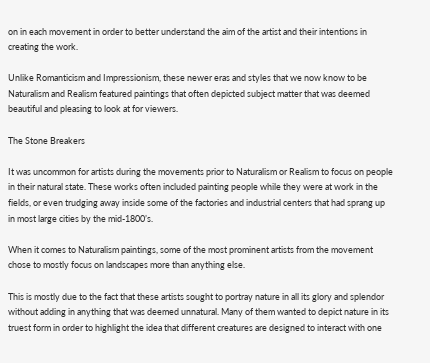on in each movement in order to better understand the aim of the artist and their intentions in creating the work.

Unlike Romanticism and Impressionism, these newer eras and styles that we now know to be Naturalism and Realism featured paintings that often depicted subject matter that was deemed beautiful and pleasing to look at for viewers.

The Stone Breakers

It was uncommon for artists during the movements prior to Naturalism or Realism to focus on people in their natural state. These works often included painting people while they were at work in the fields, or even trudging away inside some of the factories and industrial centers that had sprang up in most large cities by the mid-1800’s.

When it comes to Naturalism paintings, some of the most prominent artists from the movement chose to mostly focus on landscapes more than anything else.

This is mostly due to the fact that these artists sought to portray nature in all its glory and splendor without adding in anything that was deemed unnatural. Many of them wanted to depict nature in its truest form in order to highlight the idea that different creatures are designed to interact with one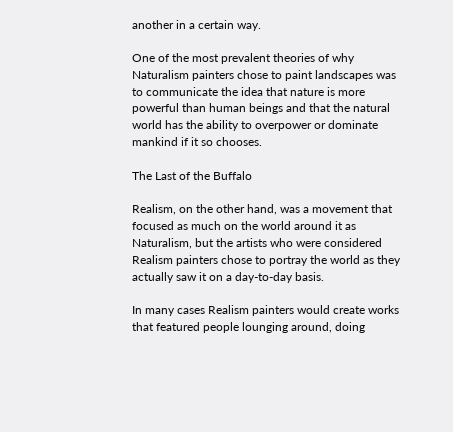another in a certain way.

One of the most prevalent theories of why Naturalism painters chose to paint landscapes was to communicate the idea that nature is more powerful than human beings and that the natural world has the ability to overpower or dominate mankind if it so chooses.

The Last of the Buffalo

Realism, on the other hand, was a movement that focused as much on the world around it as Naturalism, but the artists who were considered Realism painters chose to portray the world as they actually saw it on a day-to-day basis.

In many cases Realism painters would create works that featured people lounging around, doing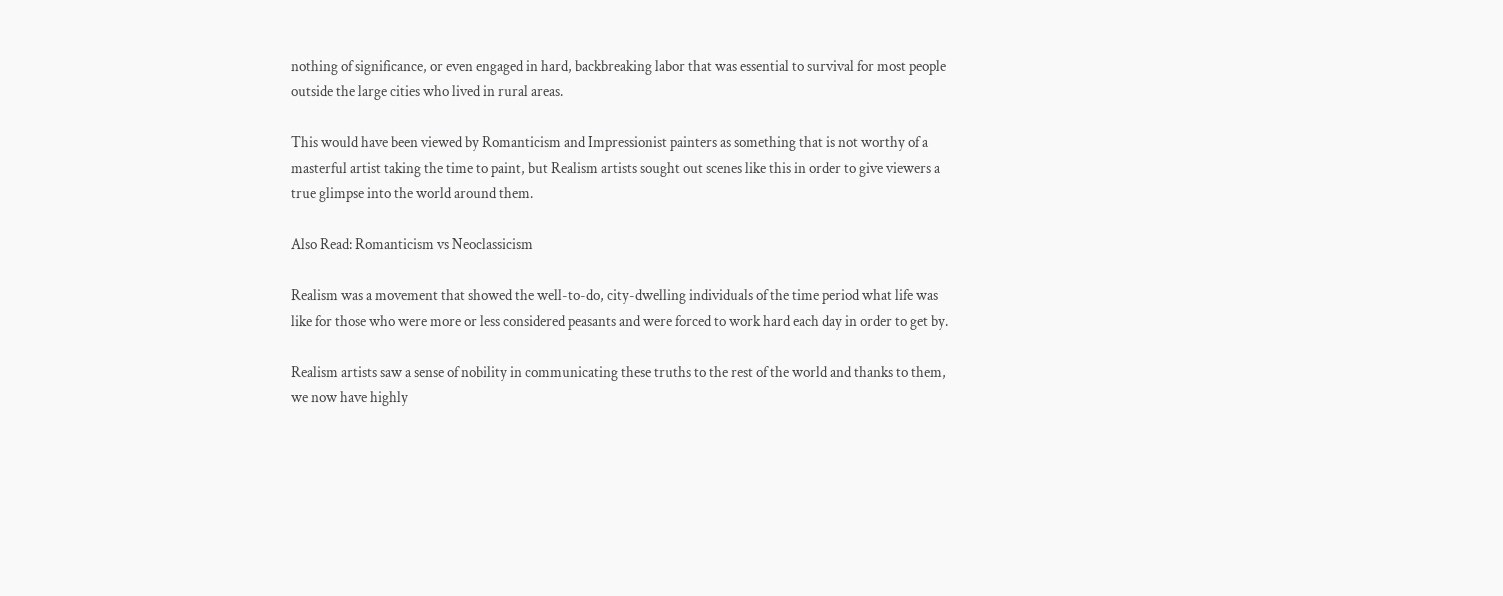nothing of significance, or even engaged in hard, backbreaking labor that was essential to survival for most people outside the large cities who lived in rural areas.

This would have been viewed by Romanticism and Impressionist painters as something that is not worthy of a masterful artist taking the time to paint, but Realism artists sought out scenes like this in order to give viewers a true glimpse into the world around them.

Also Read: Romanticism vs Neoclassicism

Realism was a movement that showed the well-to-do, city-dwelling individuals of the time period what life was like for those who were more or less considered peasants and were forced to work hard each day in order to get by.

Realism artists saw a sense of nobility in communicating these truths to the rest of the world and thanks to them, we now have highly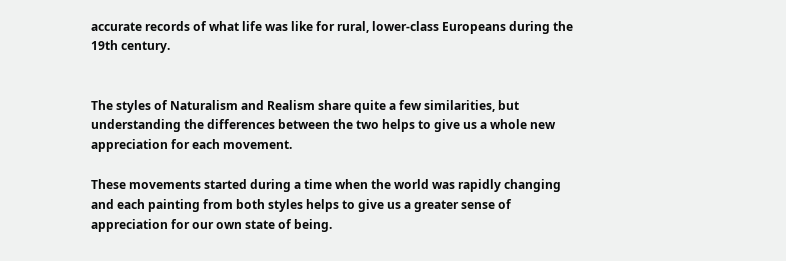accurate records of what life was like for rural, lower-class Europeans during the 19th century.


The styles of Naturalism and Realism share quite a few similarities, but understanding the differences between the two helps to give us a whole new appreciation for each movement.

These movements started during a time when the world was rapidly changing and each painting from both styles helps to give us a greater sense of appreciation for our own state of being.